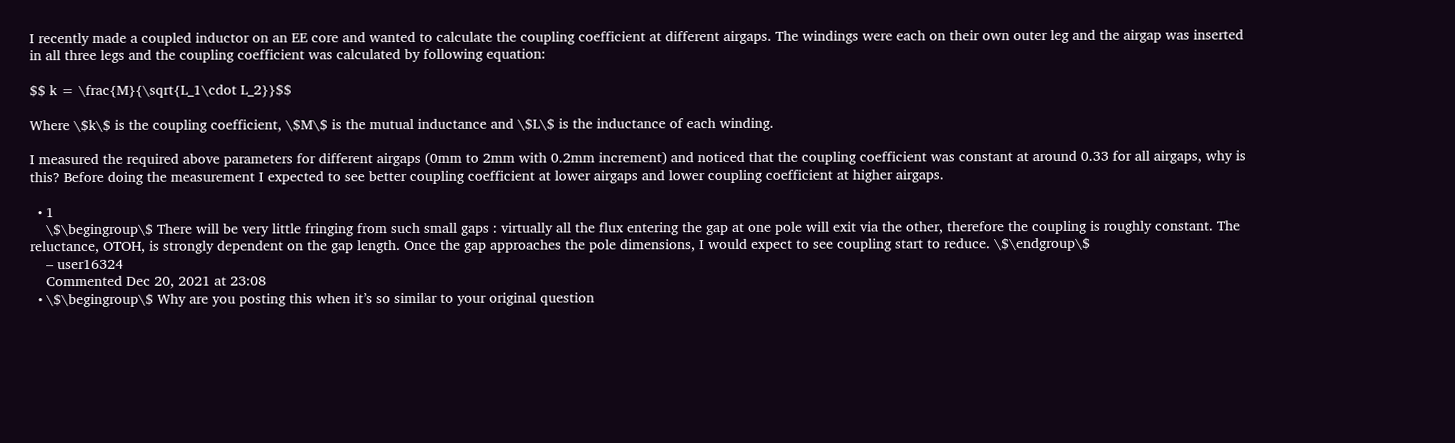I recently made a coupled inductor on an EE core and wanted to calculate the coupling coefficient at different airgaps. The windings were each on their own outer leg and the airgap was inserted in all three legs and the coupling coefficient was calculated by following equation:

$$ k = \frac{M}{\sqrt{L_1\cdot L_2}}$$

Where \$k\$ is the coupling coefficient, \$M\$ is the mutual inductance and \$L\$ is the inductance of each winding.

I measured the required above parameters for different airgaps (0mm to 2mm with 0.2mm increment) and noticed that the coupling coefficient was constant at around 0.33 for all airgaps, why is this? Before doing the measurement I expected to see better coupling coefficient at lower airgaps and lower coupling coefficient at higher airgaps.

  • 1
    \$\begingroup\$ There will be very little fringing from such small gaps : virtually all the flux entering the gap at one pole will exit via the other, therefore the coupling is roughly constant. The reluctance, OTOH, is strongly dependent on the gap length. Once the gap approaches the pole dimensions, I would expect to see coupling start to reduce. \$\endgroup\$
    – user16324
    Commented Dec 20, 2021 at 23:08
  • \$\begingroup\$ Why are you posting this when it’s so similar to your original question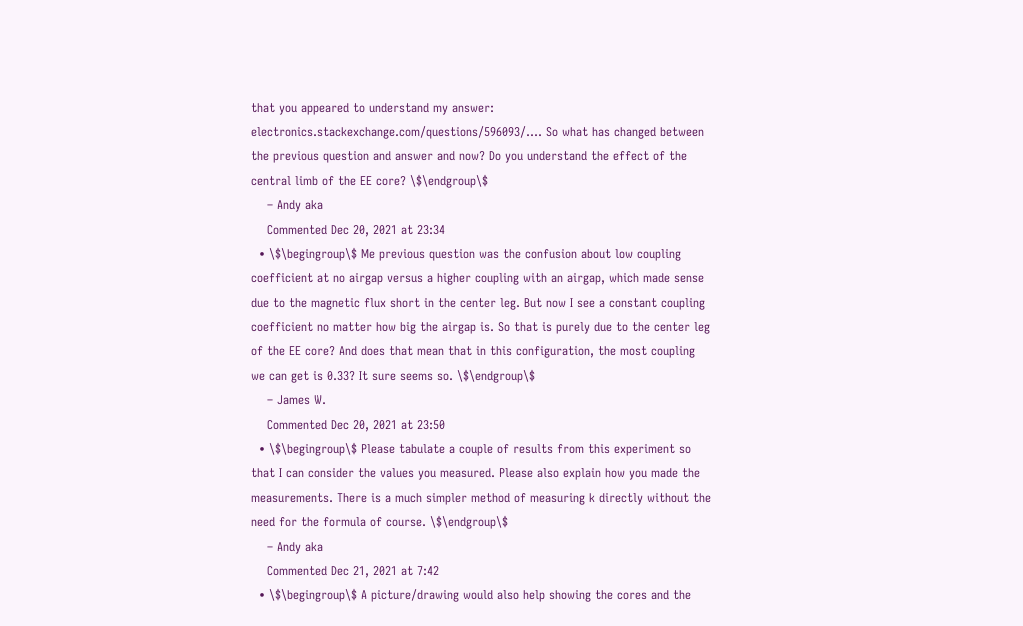that you appeared to understand my answer: electronics.stackexchange.com/questions/596093/…. So what has changed between the previous question and answer and now? Do you understand the effect of the central limb of the EE core? \$\endgroup\$
    – Andy aka
    Commented Dec 20, 2021 at 23:34
  • \$\begingroup\$ Me previous question was the confusion about low coupling coefficient at no airgap versus a higher coupling with an airgap, which made sense due to the magnetic flux short in the center leg. But now I see a constant coupling coefficient no matter how big the airgap is. So that is purely due to the center leg of the EE core? And does that mean that in this configuration, the most coupling we can get is 0.33? It sure seems so. \$\endgroup\$
    – James W.
    Commented Dec 20, 2021 at 23:50
  • \$\begingroup\$ Please tabulate a couple of results from this experiment so that I can consider the values you measured. Please also explain how you made the measurements. There is a much simpler method of measuring k directly without the need for the formula of course. \$\endgroup\$
    – Andy aka
    Commented Dec 21, 2021 at 7:42
  • \$\begingroup\$ A picture/drawing would also help showing the cores and the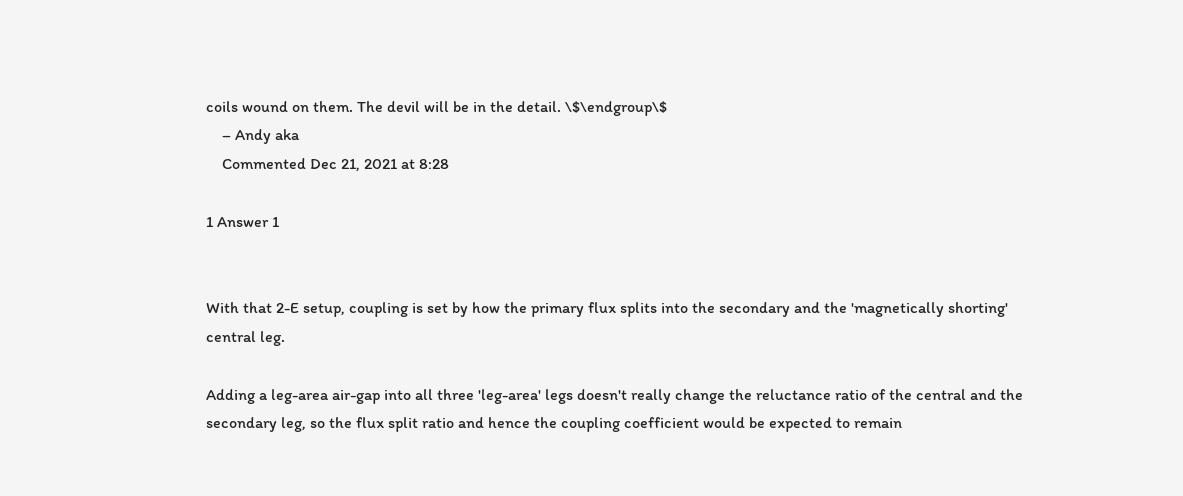coils wound on them. The devil will be in the detail. \$\endgroup\$
    – Andy aka
    Commented Dec 21, 2021 at 8:28

1 Answer 1


With that 2-E setup, coupling is set by how the primary flux splits into the secondary and the 'magnetically shorting' central leg.

Adding a leg-area air-gap into all three 'leg-area' legs doesn't really change the reluctance ratio of the central and the secondary leg, so the flux split ratio and hence the coupling coefficient would be expected to remain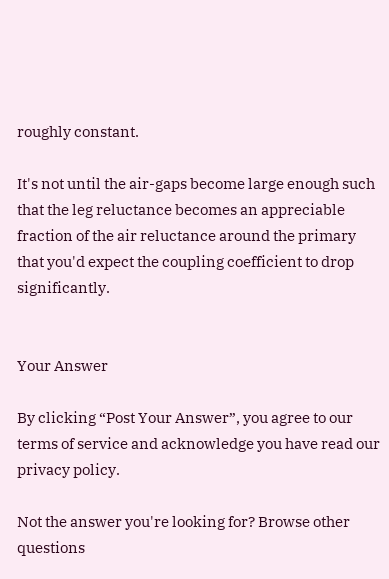roughly constant.

It's not until the air-gaps become large enough such that the leg reluctance becomes an appreciable fraction of the air reluctance around the primary that you'd expect the coupling coefficient to drop significantly.


Your Answer

By clicking “Post Your Answer”, you agree to our terms of service and acknowledge you have read our privacy policy.

Not the answer you're looking for? Browse other questions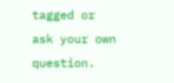tagged or ask your own question.